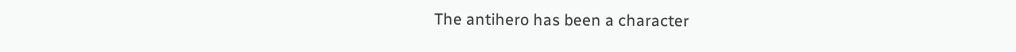The antihero has been a character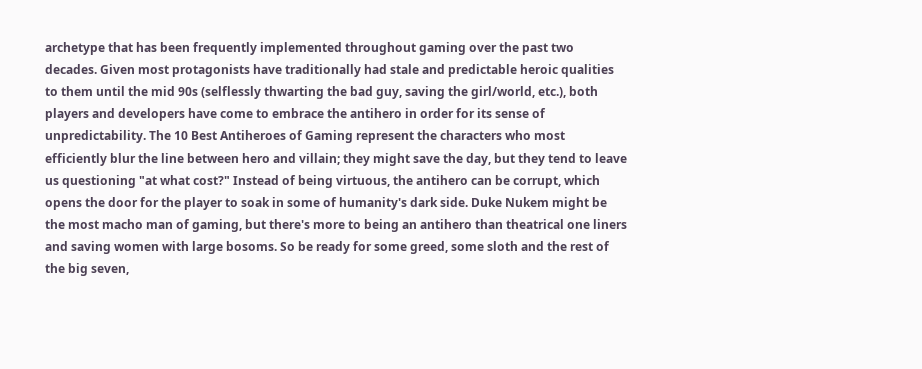archetype that has been frequently implemented throughout gaming over the past two decades. Given most protagonists have traditionally had stale and predictable heroic qualities to them until the mid 90s (selflessly thwarting the bad guy, saving the girl/world, etc.), both players and developers have come to embrace the antihero in order for its sense of unpredictability. The 10 Best Antiheroes of Gaming represent the characters who most efficiently blur the line between hero and villain; they might save the day, but they tend to leave us questioning "at what cost?" Instead of being virtuous, the antihero can be corrupt, which opens the door for the player to soak in some of humanity's dark side. Duke Nukem might be the most macho man of gaming, but there's more to being an antihero than theatrical one liners and saving women with large bosoms. So be ready for some greed, some sloth and the rest of the big seven,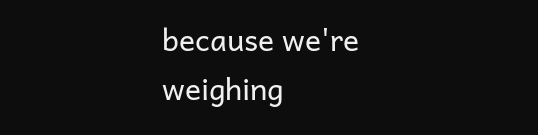because we're weighing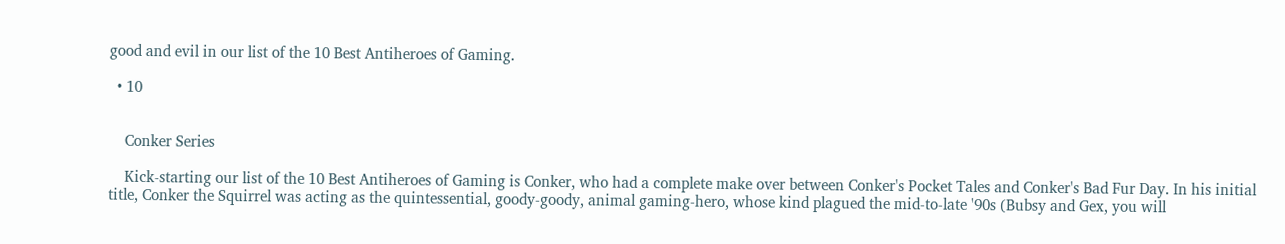good and evil in our list of the 10 Best Antiheroes of Gaming.

  • 10


    Conker Series

    Kick-starting our list of the 10 Best Antiheroes of Gaming is Conker, who had a complete make over between Conker's Pocket Tales and Conker's Bad Fur Day. In his initial title, Conker the Squirrel was acting as the quintessential, goody-goody, animal gaming-hero, whose kind plagued the mid-to-late '90s (Bubsy and Gex, you will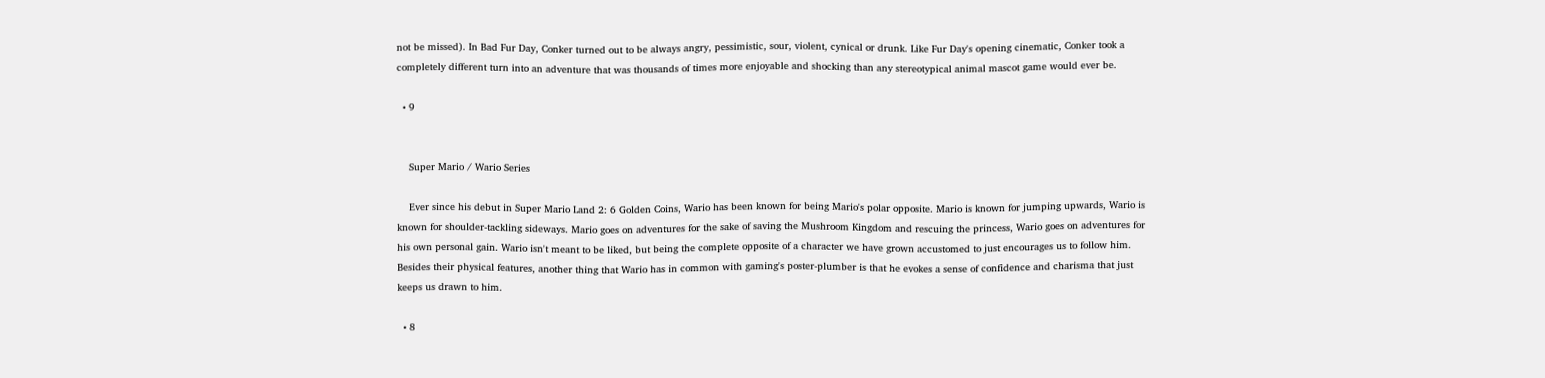not be missed). In Bad Fur Day, Conker turned out to be always angry, pessimistic, sour, violent, cynical or drunk. Like Fur Day's opening cinematic, Conker took a completely different turn into an adventure that was thousands of times more enjoyable and shocking than any stereotypical animal mascot game would ever be.

  • 9


    Super Mario / Wario Series

    Ever since his debut in Super Mario Land 2: 6 Golden Coins, Wario has been known for being Mario's polar opposite. Mario is known for jumping upwards, Wario is known for shoulder-tackling sideways. Mario goes on adventures for the sake of saving the Mushroom Kingdom and rescuing the princess, Wario goes on adventures for his own personal gain. Wario isn't meant to be liked, but being the complete opposite of a character we have grown accustomed to just encourages us to follow him. Besides their physical features, another thing that Wario has in common with gaming's poster-plumber is that he evokes a sense of confidence and charisma that just keeps us drawn to him.

  • 8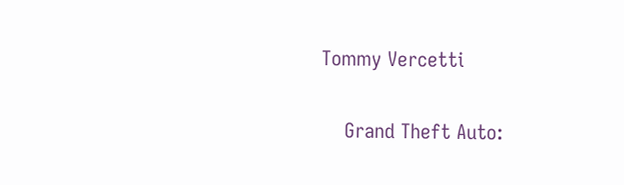Tommy Vercetti

    Grand Theft Auto: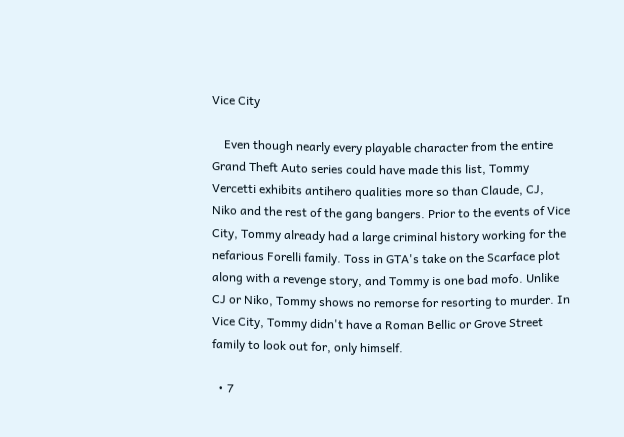Vice City

    Even though nearly every playable character from the entire Grand Theft Auto series could have made this list, Tommy Vercetti exhibits antihero qualities more so than Claude, CJ, Niko and the rest of the gang bangers. Prior to the events of Vice City, Tommy already had a large criminal history working for the nefarious Forelli family. Toss in GTA's take on the Scarface plot along with a revenge story, and Tommy is one bad mofo. Unlike CJ or Niko, Tommy shows no remorse for resorting to murder. In Vice City, Tommy didn't have a Roman Bellic or Grove Street family to look out for, only himself.

  • 7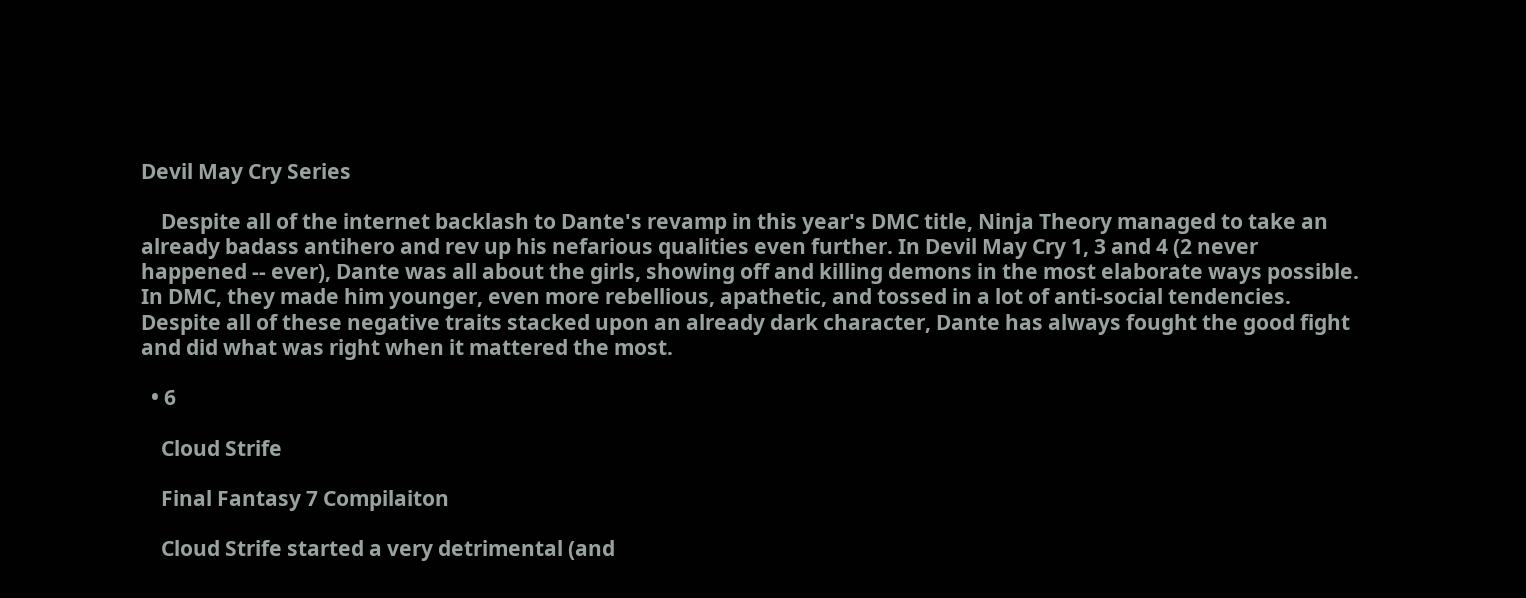Devil May Cry Series

    Despite all of the internet backlash to Dante's revamp in this year's DMC title, Ninja Theory managed to take an already badass antihero and rev up his nefarious qualities even further. In Devil May Cry 1, 3 and 4 (2 never happened -- ever), Dante was all about the girls, showing off and killing demons in the most elaborate ways possible. In DMC, they made him younger, even more rebellious, apathetic, and tossed in a lot of anti-social tendencies. Despite all of these negative traits stacked upon an already dark character, Dante has always fought the good fight and did what was right when it mattered the most.

  • 6

    Cloud Strife

    Final Fantasy 7 Compilaiton

    Cloud Strife started a very detrimental (and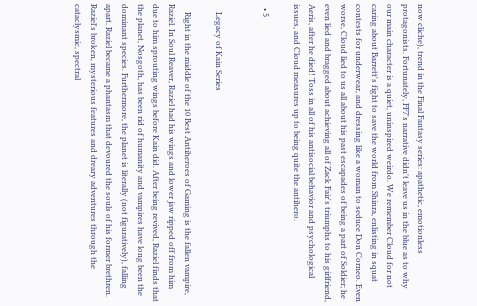now cliche), trend in the Final Fantasy series: apathetic, emotionless protagonists. Fortunately, FF7's narrative didn't leave us in the blue as to why our main character is a quiet, uninspired weirdo. We remember Cloud for not caring about Barrett's fight to save the world from Shinra, enlisting in squat contests for underwear, and dressing like a woman to seduce Don Corneo. Even worse, Cloud lied to us all about his past escapades of being a part of Soldier; he even lied and bragged about achieving all of Zack Fair's triumphs to his girlfriend, Aeris, after he died! Toss in all of his antisocial behavior and psychological issues, and Cloud measures up to being quite the antihero.

  • 5


    Legacy of Kain Series

    Right in the middle of the 10 Best Antiheroes of Gaming is the fallen vampire, Raziel. In Soul Reaver, Raziel had his wings and lower jaw ripped off from him due to him sprouting wings before Kain did. After being revived, Raziel finds that the planet, Nosgoth, has been rid of humanity and vampires have long been the dominant species. Furthermore, the planet is literally (not figuratively), falling apart. Raziel became a phantasm that devoured the souls of his former brethren. Raziel's broken, mysterious features and dreary adventures through the cataclysmic, spectral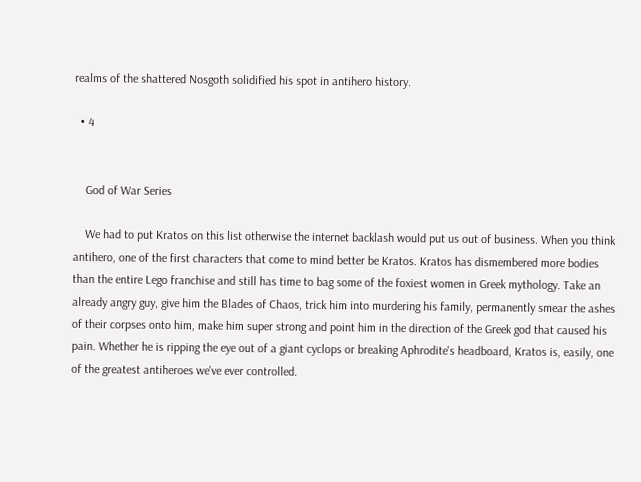realms of the shattered Nosgoth solidified his spot in antihero history.

  • 4


    God of War Series

    We had to put Kratos on this list otherwise the internet backlash would put us out of business. When you think antihero, one of the first characters that come to mind better be Kratos. Kratos has dismembered more bodies than the entire Lego franchise and still has time to bag some of the foxiest women in Greek mythology. Take an already angry guy, give him the Blades of Chaos, trick him into murdering his family, permanently smear the ashes of their corpses onto him, make him super strong and point him in the direction of the Greek god that caused his pain. Whether he is ripping the eye out of a giant cyclops or breaking Aphrodite's headboard, Kratos is, easily, one of the greatest antiheroes we've ever controlled.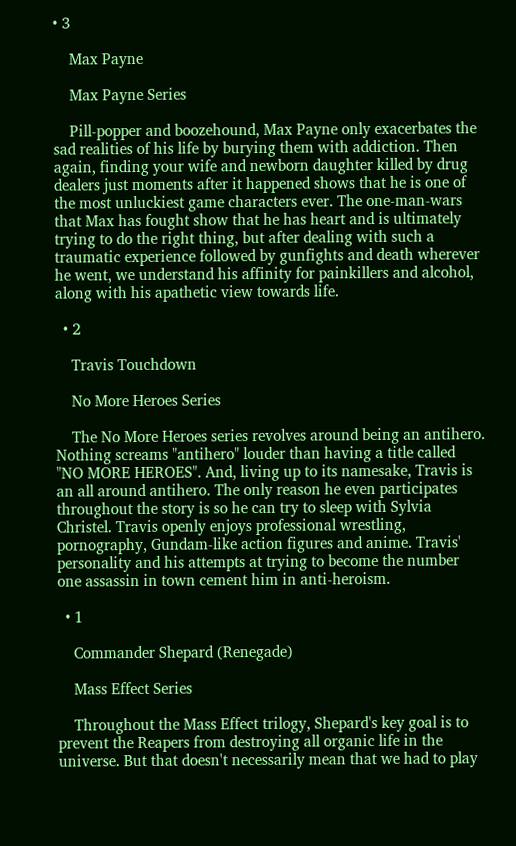• 3

    Max Payne

    Max Payne Series

    Pill-popper and boozehound, Max Payne only exacerbates the sad realities of his life by burying them with addiction. Then again, finding your wife and newborn daughter killed by drug dealers just moments after it happened shows that he is one of the most unluckiest game characters ever. The one-man-wars that Max has fought show that he has heart and is ultimately trying to do the right thing, but after dealing with such a traumatic experience followed by gunfights and death wherever he went, we understand his affinity for painkillers and alcohol, along with his apathetic view towards life.

  • 2

    Travis Touchdown

    No More Heroes Series

    The No More Heroes series revolves around being an antihero. Nothing screams "antihero" louder than having a title called "NO MORE HEROES". And, living up to its namesake, Travis is an all around antihero. The only reason he even participates throughout the story is so he can try to sleep with Sylvia Christel. Travis openly enjoys professional wrestling, pornography, Gundam-like action figures and anime. Travis' personality and his attempts at trying to become the number one assassin in town cement him in anti-heroism.

  • 1

    Commander Shepard (Renegade)

    Mass Effect Series

    Throughout the Mass Effect trilogy, Shepard's key goal is to prevent the Reapers from destroying all organic life in the universe. But that doesn't necessarily mean that we had to play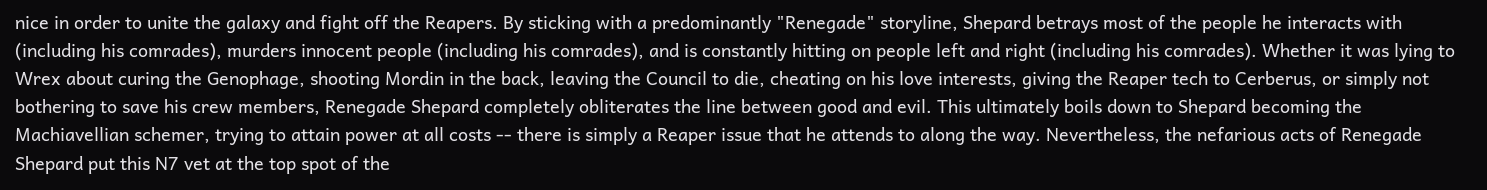nice in order to unite the galaxy and fight off the Reapers. By sticking with a predominantly "Renegade" storyline, Shepard betrays most of the people he interacts with (including his comrades), murders innocent people (including his comrades), and is constantly hitting on people left and right (including his comrades). Whether it was lying to Wrex about curing the Genophage, shooting Mordin in the back, leaving the Council to die, cheating on his love interests, giving the Reaper tech to Cerberus, or simply not bothering to save his crew members, Renegade Shepard completely obliterates the line between good and evil. This ultimately boils down to Shepard becoming the Machiavellian schemer, trying to attain power at all costs -- there is simply a Reaper issue that he attends to along the way. Nevertheless, the nefarious acts of Renegade Shepard put this N7 vet at the top spot of the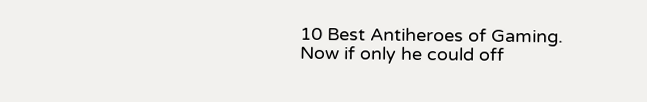10 Best Antiheroes of Gaming. Now if only he could off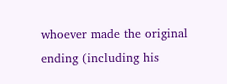whoever made the original ending (including his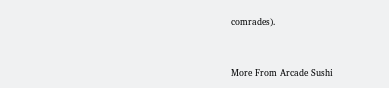comrades).


More From Arcade Sushi